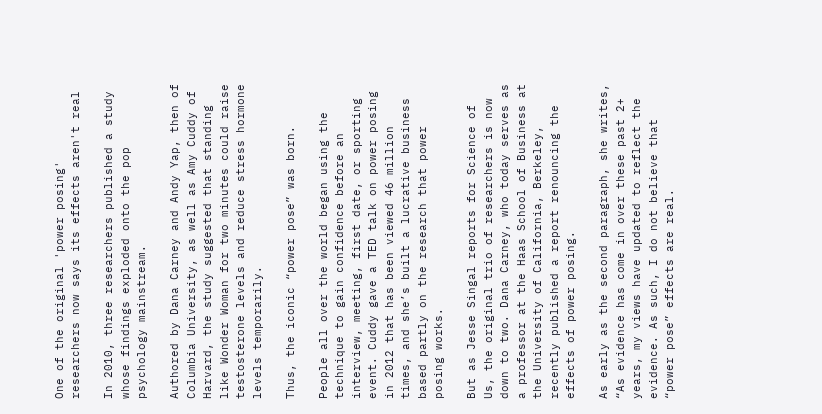One of the original 'power posing' researchers now says its effects aren't real

In 2010, three researchers published a study whose findings exploded onto the pop psychology mainstream.

Authored by Dana Carney and Andy Yap, then of Columbia University, as well as Amy Cuddy of Harvard, the study suggested that standing like Wonder Woman for two minutes could raise testosterone levels and reduce stress hormone levels temporarily.

Thus, the iconic “power pose” was born.

People all over the world began using the technique to gain confidence before an interview, meeting, first date, or sporting event. Cuddy gave a TED talk on power posing in 2012 that has been viewed 46 million times, and she’s built a lucrative business based partly on the research that power posing works.

But as Jesse Singal reports for Science of Us, the original trio of researchers is now down to two. Dana Carney, who today serves as a professor at the Haas School of Business at the University of California, Berkeley, recently published a report renouncing the effects of power posing.

As early as the second paragraph, she writes, “As evidence has come in over these past 2+ years, my views have updated to reflect the evidence. As such, I do not believe that “power pose” effects are real.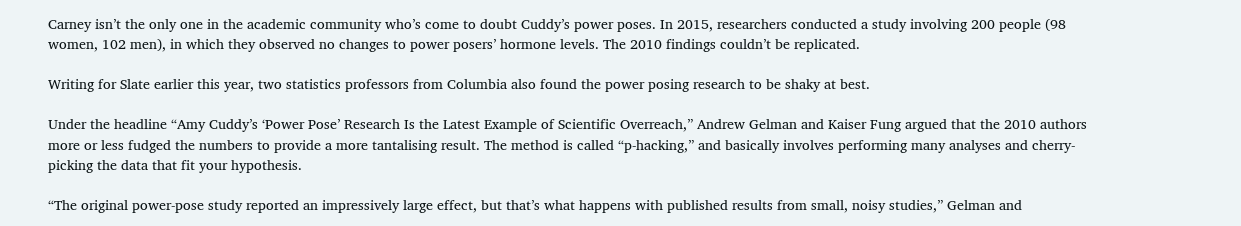Carney isn’t the only one in the academic community who’s come to doubt Cuddy’s power poses. In 2015, researchers conducted a study involving 200 people (98 women, 102 men), in which they observed no changes to power posers’ hormone levels. The 2010 findings couldn’t be replicated.

Writing for Slate earlier this year, two statistics professors from Columbia also found the power posing research to be shaky at best.

Under the headline “Amy Cuddy’s ‘Power Pose’ Research Is the Latest Example of Scientific Overreach,” Andrew Gelman and Kaiser Fung argued that the 2010 authors more or less fudged the numbers to provide a more tantalising result. The method is called “p-hacking,” and basically involves performing many analyses and cherry-picking the data that fit your hypothesis.

“The original power-pose study reported an impressively large effect, but that’s what happens with published results from small, noisy studies,” Gelman and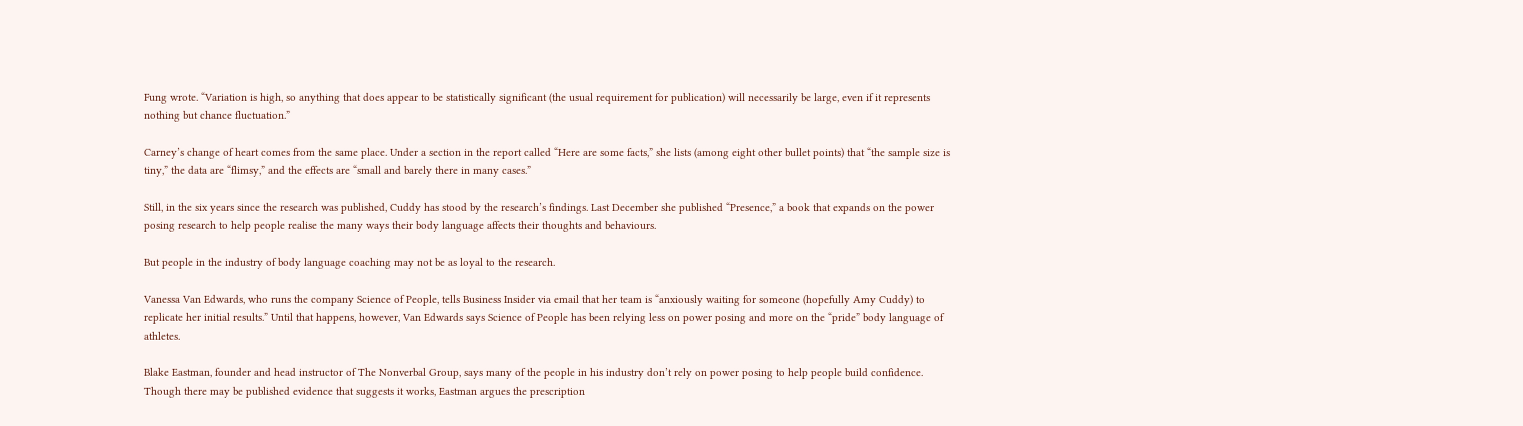Fung wrote. “Variation is high, so anything that does appear to be statistically significant (the usual requirement for publication) will necessarily be large, even if it represents nothing but chance fluctuation.”

Carney’s change of heart comes from the same place. Under a section in the report called “Here are some facts,” she lists (among eight other bullet points) that “the sample size is tiny,” the data are “flimsy,” and the effects are “small and barely there in many cases.”

Still, in the six years since the research was published, Cuddy has stood by the research’s findings. Last December she published “Presence,” a book that expands on the power posing research to help people realise the many ways their body language affects their thoughts and behaviours.

But people in the industry of body language coaching may not be as loyal to the research.

Vanessa Van Edwards, who runs the company Science of People, tells Business Insider via email that her team is “anxiously waiting for someone (hopefully Amy Cuddy) to replicate her initial results.” Until that happens, however, Van Edwards says Science of People has been relying less on power posing and more on the “pride” body language of athletes.

Blake Eastman, founder and head instructor of The Nonverbal Group, says many of the people in his industry don’t rely on power posing to help people build confidence. Though there may be published evidence that suggests it works, Eastman argues the prescription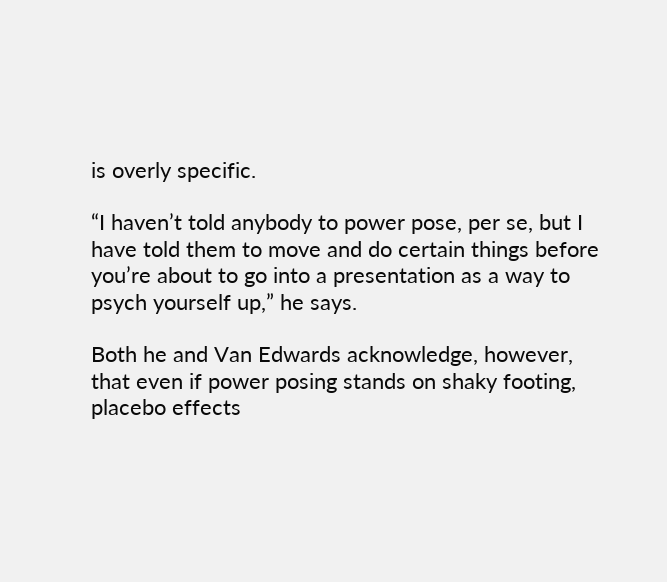is overly specific.

“I haven’t told anybody to power pose, per se, but I have told them to move and do certain things before you’re about to go into a presentation as a way to psych yourself up,” he says.

Both he and Van Edwards acknowledge, however, that even if power posing stands on shaky footing, placebo effects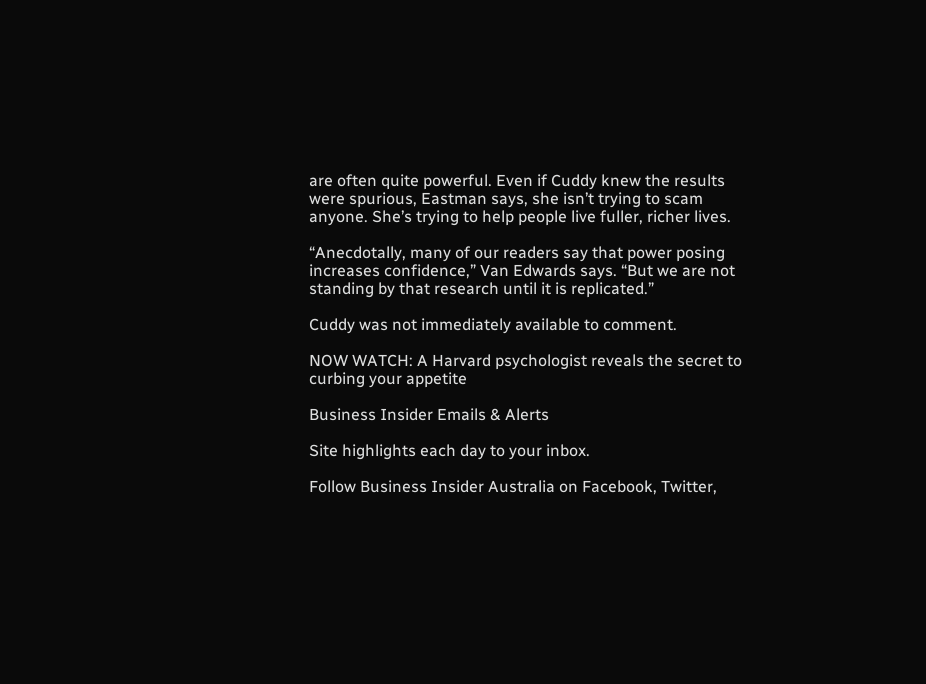are often quite powerful. Even if Cuddy knew the results were spurious, Eastman says, she isn’t trying to scam anyone. She’s trying to help people live fuller, richer lives.

“Anecdotally, many of our readers say that power posing increases confidence,” Van Edwards says. “But we are not standing by that research until it is replicated.”

Cuddy was not immediately available to comment.

NOW WATCH: A Harvard psychologist reveals the secret to curbing your appetite

Business Insider Emails & Alerts

Site highlights each day to your inbox.

Follow Business Insider Australia on Facebook, Twitter,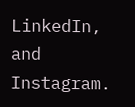LinkedIn, and Instagram.